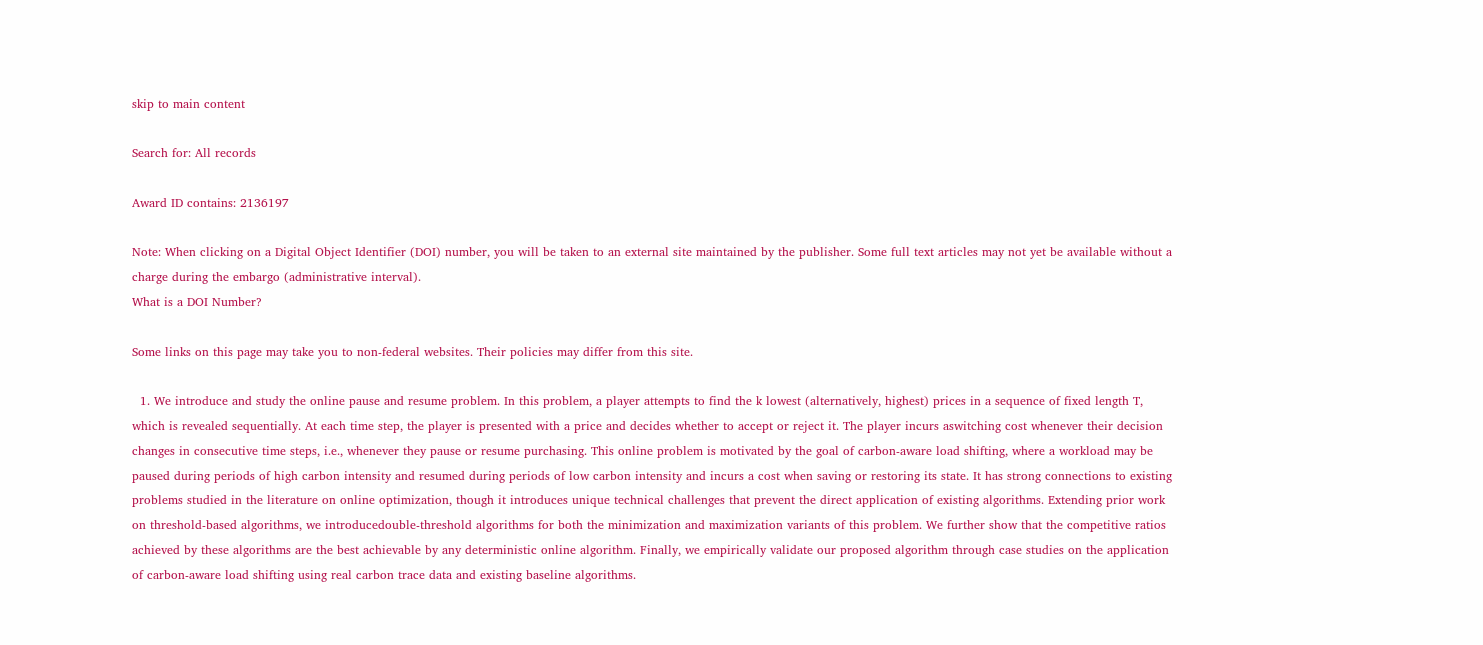skip to main content

Search for: All records

Award ID contains: 2136197

Note: When clicking on a Digital Object Identifier (DOI) number, you will be taken to an external site maintained by the publisher. Some full text articles may not yet be available without a charge during the embargo (administrative interval).
What is a DOI Number?

Some links on this page may take you to non-federal websites. Their policies may differ from this site.

  1. We introduce and study the online pause and resume problem. In this problem, a player attempts to find the k lowest (alternatively, highest) prices in a sequence of fixed length T, which is revealed sequentially. At each time step, the player is presented with a price and decides whether to accept or reject it. The player incurs aswitching cost whenever their decision changes in consecutive time steps, i.e., whenever they pause or resume purchasing. This online problem is motivated by the goal of carbon-aware load shifting, where a workload may be paused during periods of high carbon intensity and resumed during periods of low carbon intensity and incurs a cost when saving or restoring its state. It has strong connections to existing problems studied in the literature on online optimization, though it introduces unique technical challenges that prevent the direct application of existing algorithms. Extending prior work on threshold-based algorithms, we introducedouble-threshold algorithms for both the minimization and maximization variants of this problem. We further show that the competitive ratios achieved by these algorithms are the best achievable by any deterministic online algorithm. Finally, we empirically validate our proposed algorithm through case studies on the application of carbon-aware load shifting using real carbon trace data and existing baseline algorithms.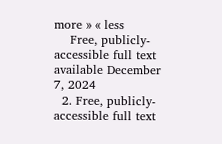more » « less
    Free, publicly-accessible full text available December 7, 2024
  2. Free, publicly-accessible full text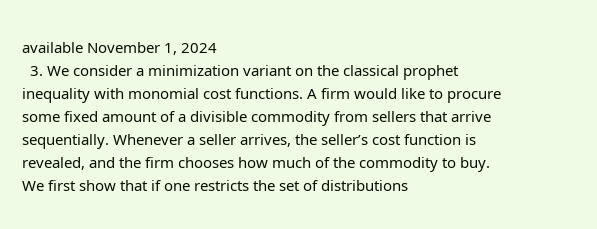available November 1, 2024
  3. We consider a minimization variant on the classical prophet inequality with monomial cost functions. A firm would like to procure some fixed amount of a divisible commodity from sellers that arrive sequentially. Whenever a seller arrives, the seller’s cost function is revealed, and the firm chooses how much of the commodity to buy. We first show that if one restricts the set of distributions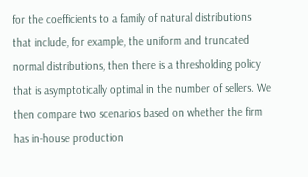for the coefficients to a family of natural distributions that include, for example, the uniform and truncated normal distributions, then there is a thresholding policy that is asymptotically optimal in the number of sellers. We then compare two scenarios based on whether the firm has in-house production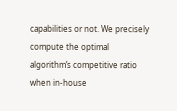capabilities or not. We precisely compute the optimal algorithm’s competitive ratio when in-house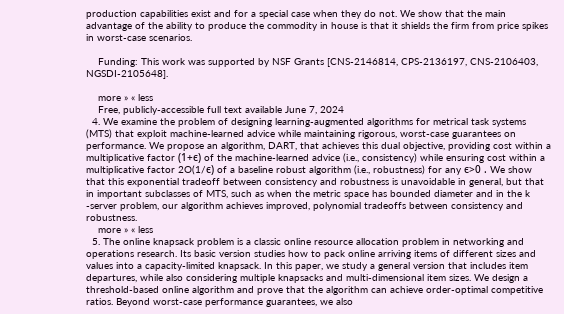production capabilities exist and for a special case when they do not. We show that the main advantage of the ability to produce the commodity in house is that it shields the firm from price spikes in worst-case scenarios.

    Funding: This work was supported by NSF Grants [CNS-2146814, CPS-2136197, CNS-2106403, NGSDI-2105648].

    more » « less
    Free, publicly-accessible full text available June 7, 2024
  4. We examine the problem of designing learning-augmented algorithms for metrical task systems (MTS) that exploit machine-learned advice while maintaining rigorous, worst-case guarantees on performance. We propose an algorithm, DART, that achieves this dual objective, providing cost within a multiplicative factor (1+ϵ) of the machine-learned advice (i.e., consistency) while ensuring cost within a multiplicative factor 2O(1/ϵ) of a baseline robust algorithm (i.e., robustness) for any ϵ>0 . We show that this exponential tradeoff between consistency and robustness is unavoidable in general, but that in important subclasses of MTS, such as when the metric space has bounded diameter and in the k -server problem, our algorithm achieves improved, polynomial tradeoffs between consistency and robustness.
    more » « less
  5. The online knapsack problem is a classic online resource allocation problem in networking and operations research. Its basic version studies how to pack online arriving items of different sizes and values into a capacity-limited knapsack. In this paper, we study a general version that includes item departures, while also considering multiple knapsacks and multi-dimensional item sizes. We design a threshold-based online algorithm and prove that the algorithm can achieve order-optimal competitive ratios. Beyond worst-case performance guarantees, we also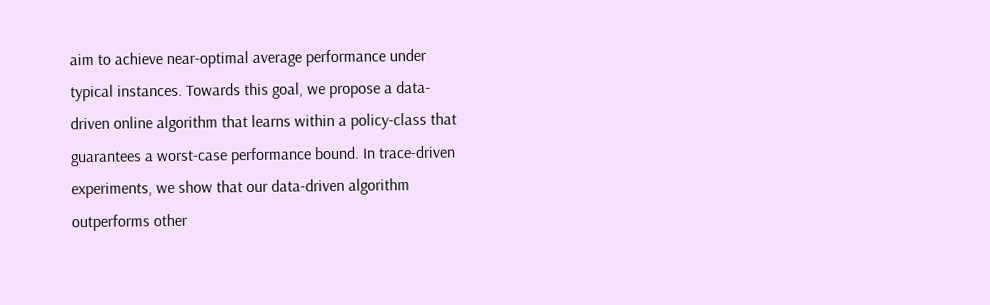aim to achieve near-optimal average performance under typical instances. Towards this goal, we propose a data-driven online algorithm that learns within a policy-class that guarantees a worst-case performance bound. In trace-driven experiments, we show that our data-driven algorithm outperforms other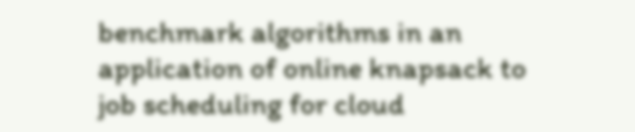benchmark algorithms in an application of online knapsack to job scheduling for cloud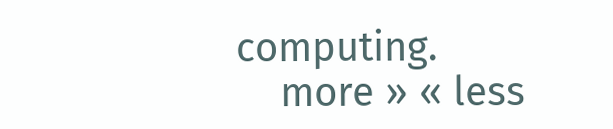computing.
    more » « less